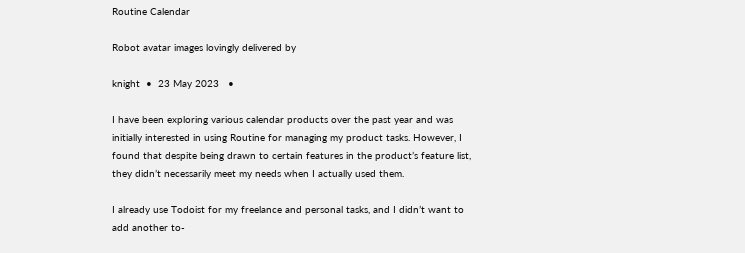Routine Calendar

Robot avatar images lovingly delivered by

knight  •  23 May 2023   •

I have been exploring various calendar products over the past year and was initially interested in using Routine for managing my product tasks. However, I found that despite being drawn to certain features in the product’s feature list, they didn’t necessarily meet my needs when I actually used them.

I already use Todoist for my freelance and personal tasks, and I didn’t want to add another to-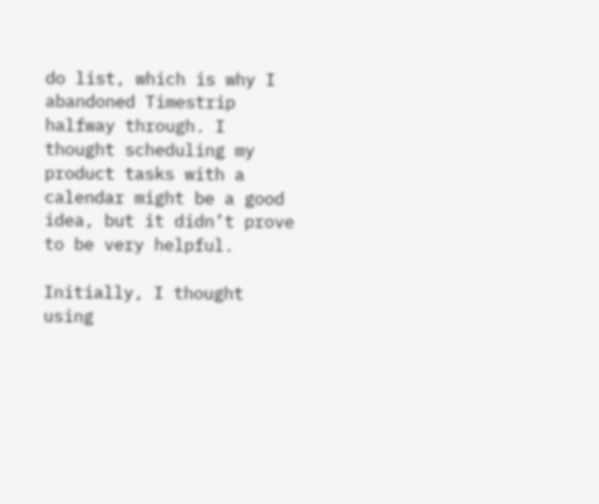do list, which is why I abandoned Timestrip halfway through. I thought scheduling my product tasks with a calendar might be a good idea, but it didn’t prove to be very helpful.

Initially, I thought using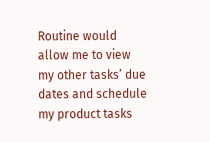Routine would allow me to view my other tasks’ due dates and schedule my product tasks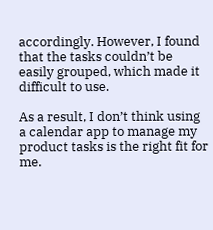accordingly. However, I found that the tasks couldn’t be easily grouped, which made it difficult to use.

As a result, I don’t think using a calendar app to manage my product tasks is the right fit for me.